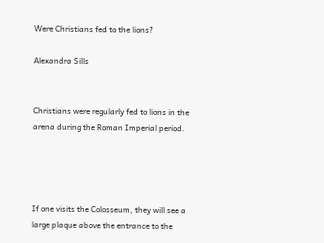Were Christians fed to the lions?

Alexandra Sills


Christians were regularly fed to lions in the arena during the Roman Imperial period.




If one visits the Colosseum, they will see a large plaque above the entrance to the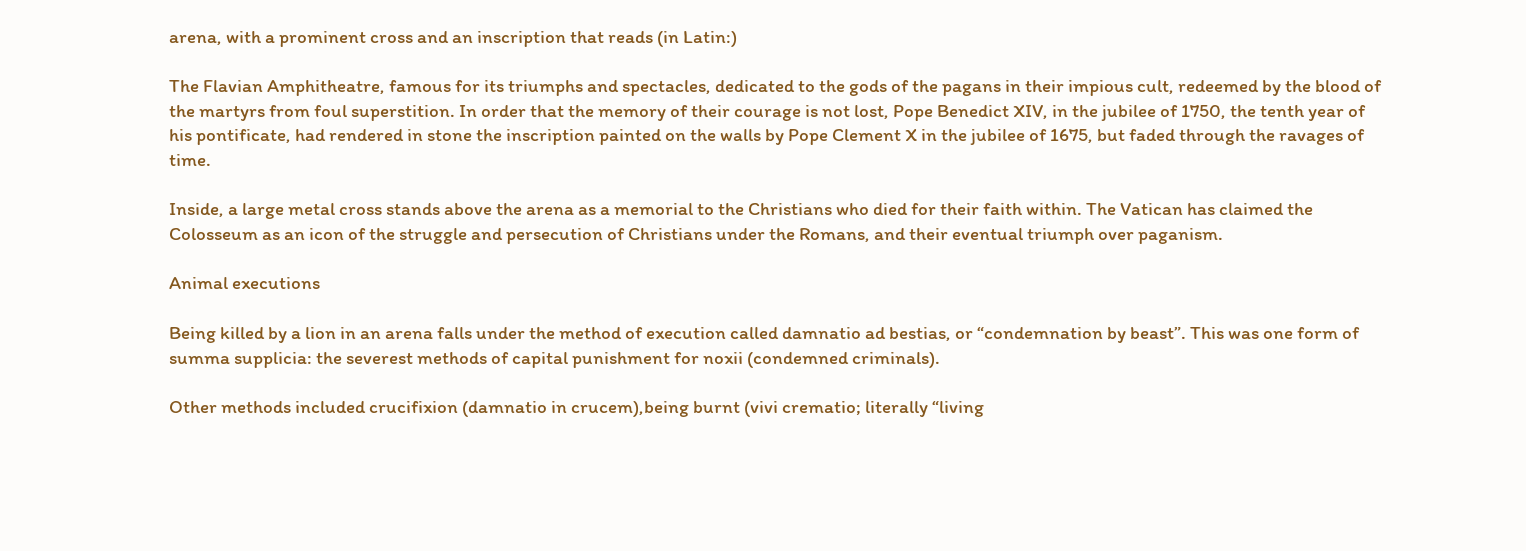arena, with a prominent cross and an inscription that reads (in Latin:)

The Flavian Amphitheatre, famous for its triumphs and spectacles, dedicated to the gods of the pagans in their impious cult, redeemed by the blood of the martyrs from foul superstition. In order that the memory of their courage is not lost, Pope Benedict XIV, in the jubilee of 1750, the tenth year of his pontificate, had rendered in stone the inscription painted on the walls by Pope Clement X in the jubilee of 1675, but faded through the ravages of time.

Inside, a large metal cross stands above the arena as a memorial to the Christians who died for their faith within. The Vatican has claimed the Colosseum as an icon of the struggle and persecution of Christians under the Romans, and their eventual triumph over paganism.

Animal executions

Being killed by a lion in an arena falls under the method of execution called damnatio ad bestias, or “condemnation by beast”. This was one form of summa supplicia: the severest methods of capital punishment for noxii (condemned criminals).

Other methods included crucifixion (damnatio in crucem),being burnt (vivi crematio; literally “living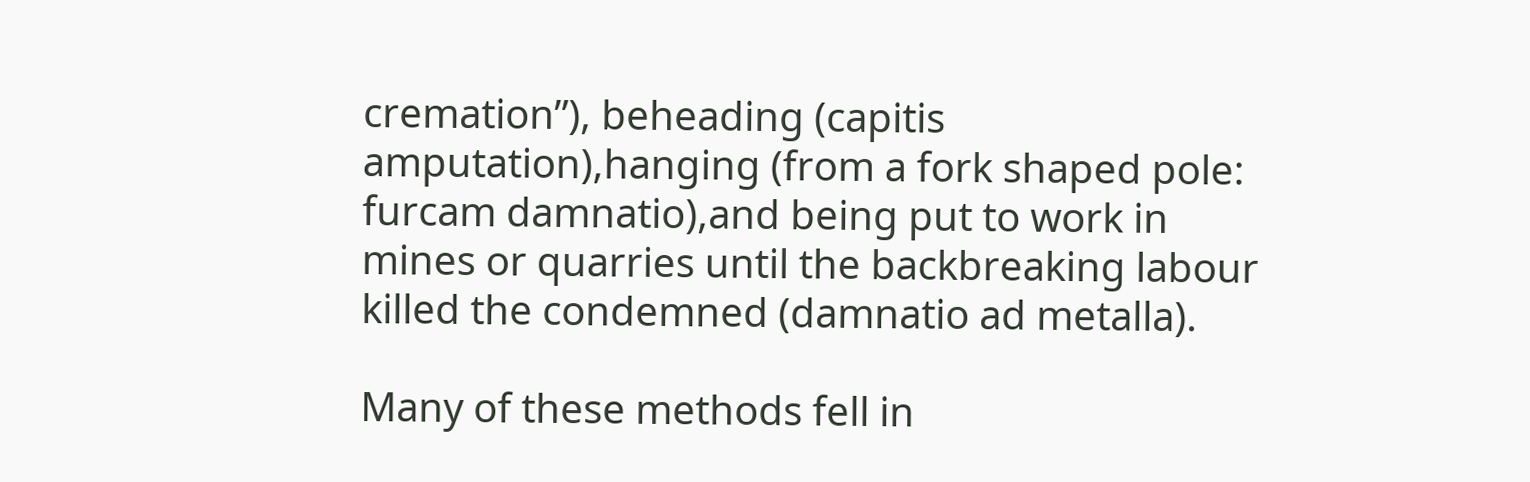cremation”), beheading (capitis amputation),hanging (from a fork shaped pole: furcam damnatio),and being put to work in mines or quarries until the backbreaking labour killed the condemned (damnatio ad metalla).

Many of these methods fell in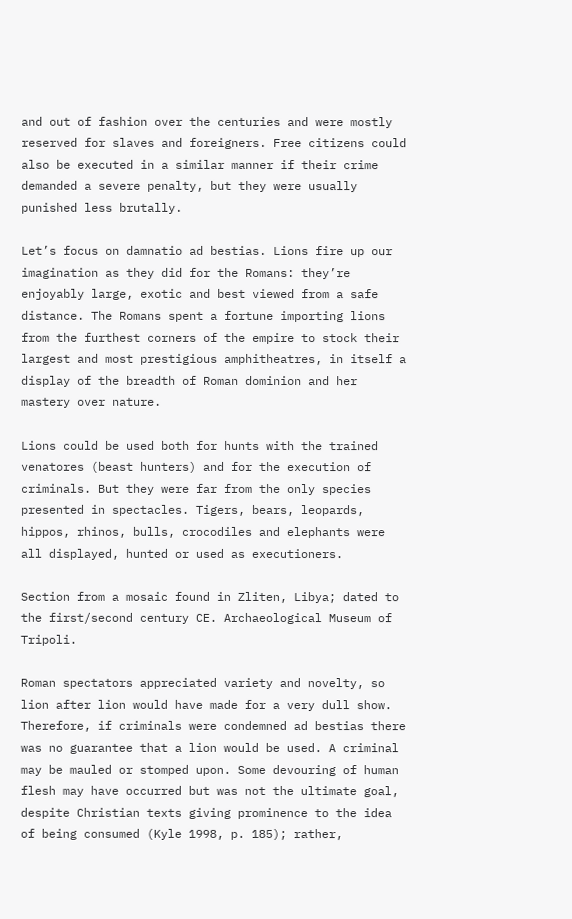and out of fashion over the centuries and were mostly reserved for slaves and foreigners. Free citizens could also be executed in a similar manner if their crime demanded a severe penalty, but they were usually punished less brutally.

Let’s focus on damnatio ad bestias. Lions fire up our imagination as they did for the Romans: they’re enjoyably large, exotic and best viewed from a safe distance. The Romans spent a fortune importing lions from the furthest corners of the empire to stock their largest and most prestigious amphitheatres, in itself a display of the breadth of Roman dominion and her mastery over nature.

Lions could be used both for hunts with the trained venatores (beast hunters) and for the execution of criminals. But they were far from the only species presented in spectacles. Tigers, bears, leopards, hippos, rhinos, bulls, crocodiles and elephants were all displayed, hunted or used as executioners.

Section from a mosaic found in Zliten, Libya; dated to the first/second century CE. Archaeological Museum of Tripoli.

Roman spectators appreciated variety and novelty, so lion after lion would have made for a very dull show. Therefore, if criminals were condemned ad bestias there was no guarantee that a lion would be used. A criminal may be mauled or stomped upon. Some devouring of human flesh may have occurred but was not the ultimate goal, despite Christian texts giving prominence to the idea of being consumed (Kyle 1998, p. 185); rather,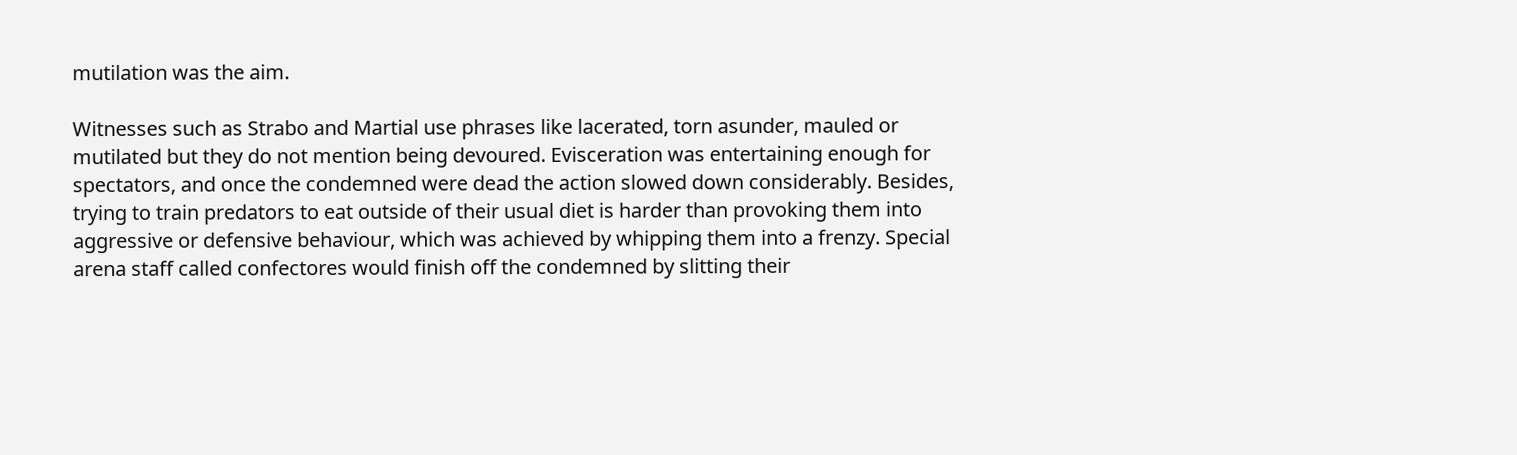mutilation was the aim.

Witnesses such as Strabo and Martial use phrases like lacerated, torn asunder, mauled or mutilated but they do not mention being devoured. Evisceration was entertaining enough for spectators, and once the condemned were dead the action slowed down considerably. Besides, trying to train predators to eat outside of their usual diet is harder than provoking them into aggressive or defensive behaviour, which was achieved by whipping them into a frenzy. Special arena staff called confectores would finish off the condemned by slitting their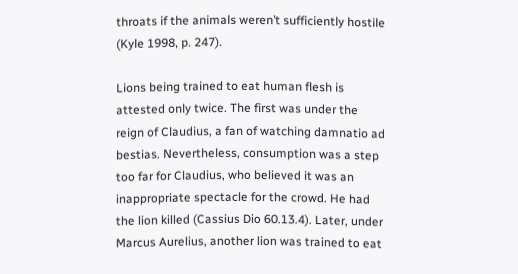throats if the animals weren’t sufficiently hostile (Kyle 1998, p. 247).

Lions being trained to eat human flesh is attested only twice. The first was under the reign of Claudius, a fan of watching damnatio ad bestias. Nevertheless, consumption was a step too far for Claudius, who believed it was an inappropriate spectacle for the crowd. He had the lion killed (Cassius Dio 60.13.4). Later, under Marcus Aurelius, another lion was trained to eat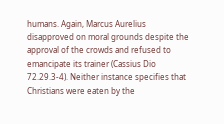humans. Again, Marcus Aurelius disapproved on moral grounds despite the approval of the crowds and refused to emancipate its trainer (Cassius Dio 72.29.3-4). Neither instance specifies that Christians were eaten by the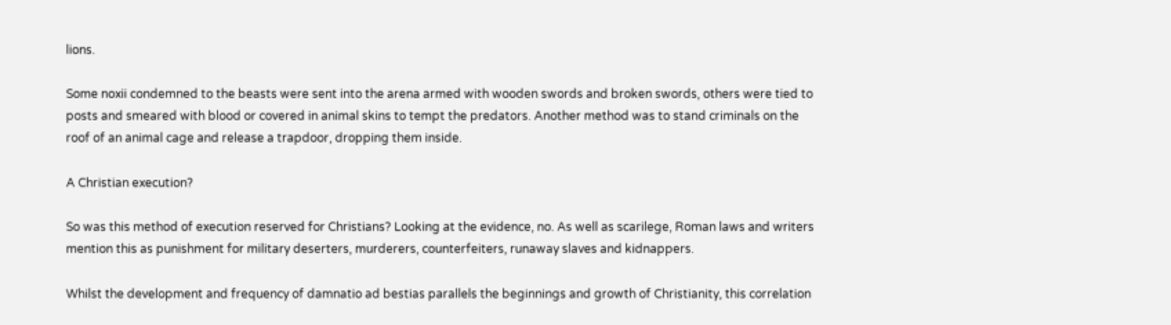lions.

Some noxii condemned to the beasts were sent into the arena armed with wooden swords and broken swords, others were tied to posts and smeared with blood or covered in animal skins to tempt the predators. Another method was to stand criminals on the roof of an animal cage and release a trapdoor, dropping them inside.

A Christian execution?

So was this method of execution reserved for Christians? Looking at the evidence, no. As well as scarilege, Roman laws and writers mention this as punishment for military deserters, murderers, counterfeiters, runaway slaves and kidnappers.

Whilst the development and frequency of damnatio ad bestias parallels the beginnings and growth of Christianity, this correlation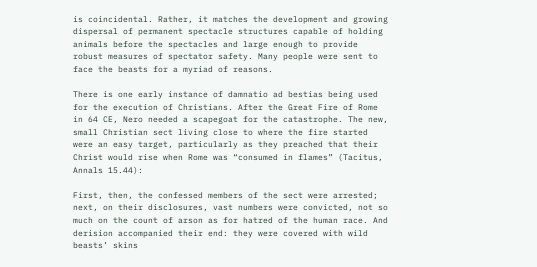is coincidental. Rather, it matches the development and growing dispersal of permanent spectacle structures capable of holding animals before the spectacles and large enough to provide robust measures of spectator safety. Many people were sent to face the beasts for a myriad of reasons.

There is one early instance of damnatio ad bestias being used for the execution of Christians. After the Great Fire of Rome in 64 CE, Nero needed a scapegoat for the catastrophe. The new, small Christian sect living close to where the fire started were an easy target, particularly as they preached that their Christ would rise when Rome was “consumed in flames” (Tacitus, Annals 15.44):

First, then, the confessed members of the sect were arrested; next, on their disclosures, vast numbers were convicted, not so much on the count of arson as for hatred of the human race. And derision accompanied their end: they were covered with wild beasts’ skins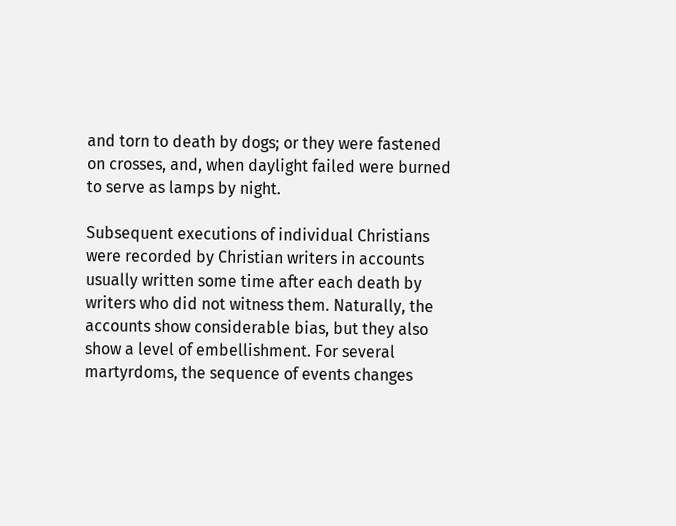and torn to death by dogs; or they were fastened on crosses, and, when daylight failed were burned to serve as lamps by night.

Subsequent executions of individual Christians were recorded by Christian writers in accounts usually written some time after each death by writers who did not witness them. Naturally, the accounts show considerable bias, but they also show a level of embellishment. For several martyrdoms, the sequence of events changes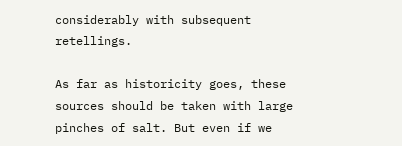considerably with subsequent retellings.

As far as historicity goes, these sources should be taken with large pinches of salt. But even if we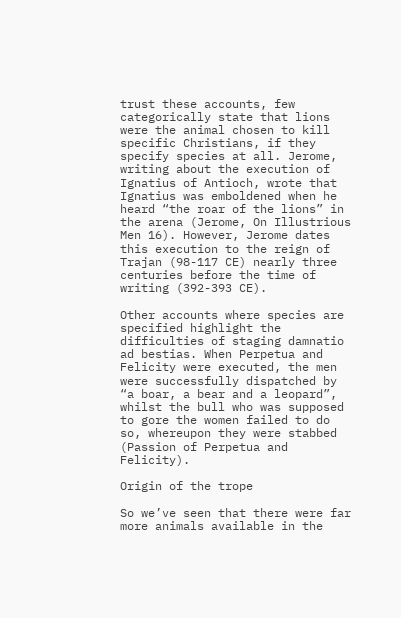trust these accounts, few categorically state that lions were the animal chosen to kill specific Christians, if they specify species at all. Jerome, writing about the execution of Ignatius of Antioch, wrote that Ignatius was emboldened when he heard “the roar of the lions” in the arena (Jerome, On Illustrious Men 16). However, Jerome dates this execution to the reign of Trajan (98-117 CE) nearly three centuries before the time of writing (392-393 CE).

Other accounts where species are specified highlight the difficulties of staging damnatio ad bestias. When Perpetua and Felicity were executed, the men were successfully dispatched by “a boar, a bear and a leopard”, whilst the bull who was supposed to gore the women failed to do so, whereupon they were stabbed (Passion of Perpetua and Felicity).

Origin of the trope

So we’ve seen that there were far more animals available in the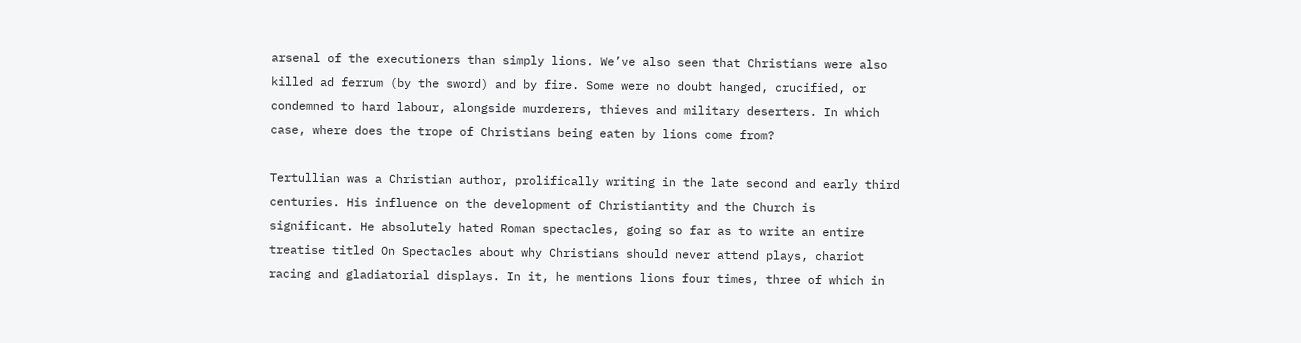arsenal of the executioners than simply lions. We’ve also seen that Christians were also killed ad ferrum (by the sword) and by fire. Some were no doubt hanged, crucified, or condemned to hard labour, alongside murderers, thieves and military deserters. In which case, where does the trope of Christians being eaten by lions come from?

Tertullian was a Christian author, prolifically writing in the late second and early third centuries. His influence on the development of Christiantity and the Church is significant. He absolutely hated Roman spectacles, going so far as to write an entire treatise titled On Spectacles about why Christians should never attend plays, chariot racing and gladiatorial displays. In it, he mentions lions four times, three of which in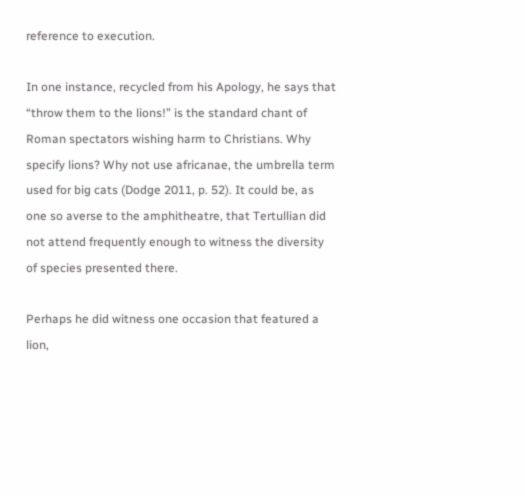reference to execution.

In one instance, recycled from his Apology, he says that “throw them to the lions!” is the standard chant of Roman spectators wishing harm to Christians. Why specify lions? Why not use africanae, the umbrella term used for big cats (Dodge 2011, p. 52). It could be, as one so averse to the amphitheatre, that Tertullian did not attend frequently enough to witness the diversity of species presented there.

Perhaps he did witness one occasion that featured a lion,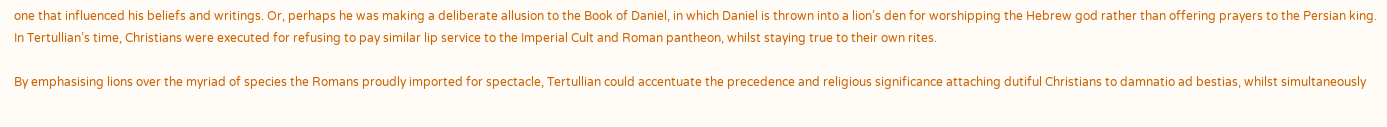one that influenced his beliefs and writings. Or, perhaps he was making a deliberate allusion to the Book of Daniel, in which Daniel is thrown into a lion’s den for worshipping the Hebrew god rather than offering prayers to the Persian king. In Tertullian’s time, Christians were executed for refusing to pay similar lip service to the Imperial Cult and Roman pantheon, whilst staying true to their own rites.

By emphasising lions over the myriad of species the Romans proudly imported for spectacle, Tertullian could accentuate the precedence and religious significance attaching dutiful Christians to damnatio ad bestias, whilst simultaneously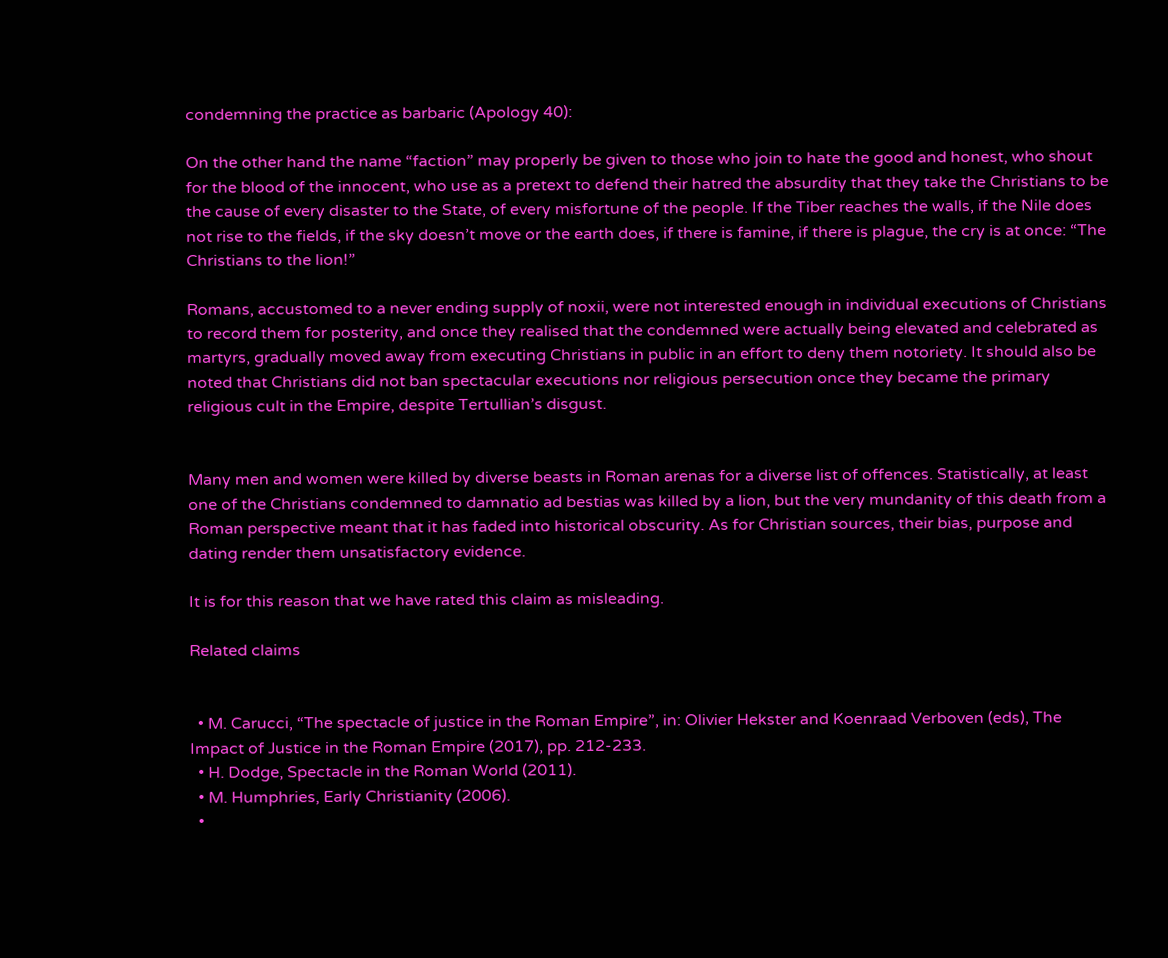condemning the practice as barbaric (Apology 40):

On the other hand the name “faction” may properly be given to those who join to hate the good and honest, who shout for the blood of the innocent, who use as a pretext to defend their hatred the absurdity that they take the Christians to be the cause of every disaster to the State, of every misfortune of the people. If the Tiber reaches the walls, if the Nile does not rise to the fields, if the sky doesn’t move or the earth does, if there is famine, if there is plague, the cry is at once: “The Christians to the lion!”

Romans, accustomed to a never ending supply of noxii, were not interested enough in individual executions of Christians to record them for posterity, and once they realised that the condemned were actually being elevated and celebrated as martyrs, gradually moved away from executing Christians in public in an effort to deny them notoriety. It should also be noted that Christians did not ban spectacular executions nor religious persecution once they became the primary religious cult in the Empire, despite Tertullian’s disgust.


Many men and women were killed by diverse beasts in Roman arenas for a diverse list of offences. Statistically, at least one of the Christians condemned to damnatio ad bestias was killed by a lion, but the very mundanity of this death from a Roman perspective meant that it has faded into historical obscurity. As for Christian sources, their bias, purpose and dating render them unsatisfactory evidence.

It is for this reason that we have rated this claim as misleading.

Related claims


  • M. Carucci, “The spectacle of justice in the Roman Empire”, in: Olivier Hekster and Koenraad Verboven (eds), The Impact of Justice in the Roman Empire (2017), pp. 212-233.
  • H. Dodge, Spectacle in the Roman World (2011).
  • M. Humphries, Early Christianity (2006).
  •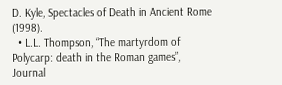D. Kyle, Spectacles of Death in Ancient Rome (1998).
  • L.L. Thompson, “The martyrdom of Polycarp: death in the Roman games”, Journal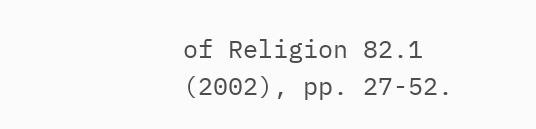of Religion 82.1 (2002), pp. 27-52.